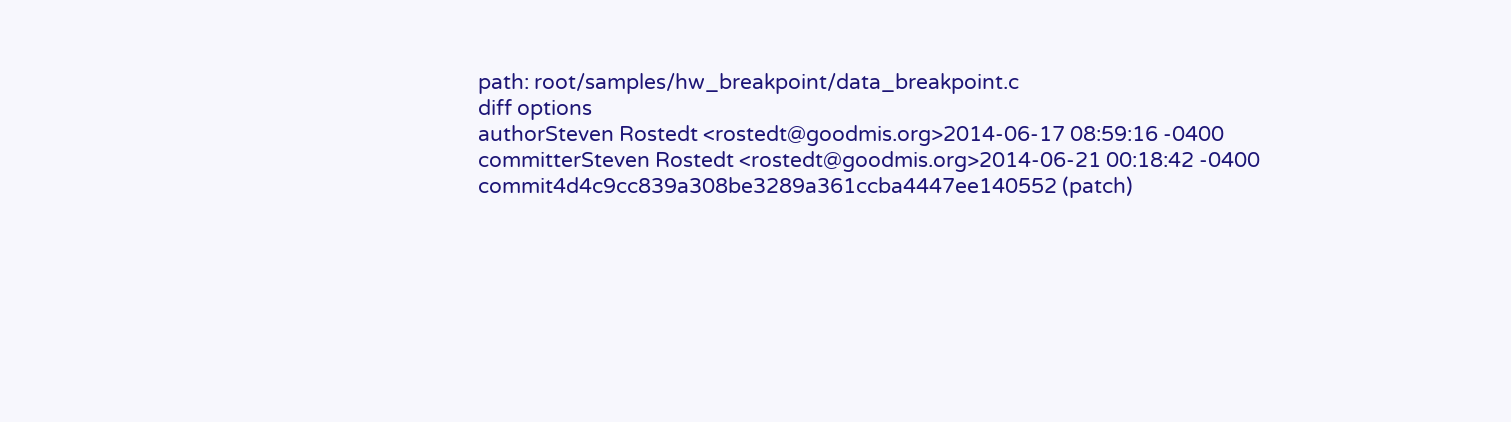path: root/samples/hw_breakpoint/data_breakpoint.c
diff options
authorSteven Rostedt <rostedt@goodmis.org>2014-06-17 08:59:16 -0400
committerSteven Rostedt <rostedt@goodmis.org>2014-06-21 00:18:42 -0400
commit4d4c9cc839a308be3289a361ccba4447ee140552 (patch)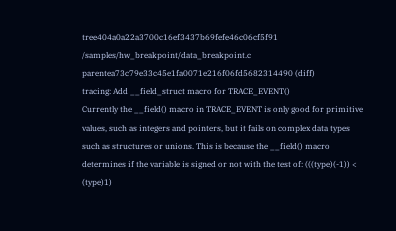tree404a0a22a3700c16ef3437b69fefe46c06cf5f91 /samples/hw_breakpoint/data_breakpoint.c
parentea73c79e33c45e1fa0071e216f06fd5682314490 (diff)
tracing: Add __field_struct macro for TRACE_EVENT()
Currently the __field() macro in TRACE_EVENT is only good for primitive values, such as integers and pointers, but it fails on complex data types such as structures or unions. This is because the __field() macro determines if the variable is signed or not with the test of: (((type)(-1)) < (type)1)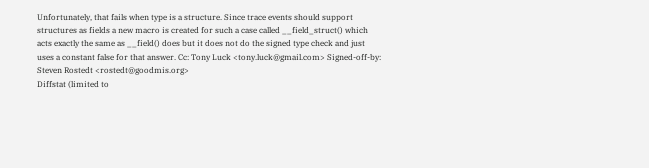Unfortunately, that fails when type is a structure. Since trace events should support structures as fields a new macro is created for such a case called __field_struct() which acts exactly the same as __field() does but it does not do the signed type check and just uses a constant false for that answer. Cc: Tony Luck <tony.luck@gmail.com> Signed-off-by: Steven Rostedt <rostedt@goodmis.org>
Diffstat (limited to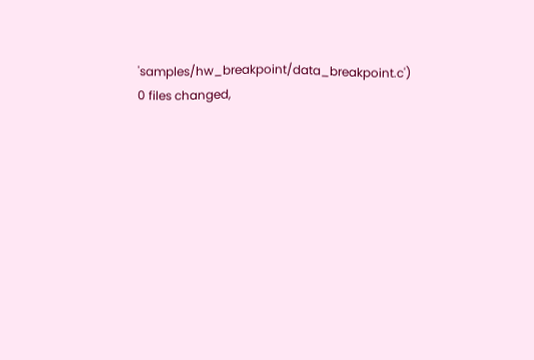'samples/hw_breakpoint/data_breakpoint.c')
0 files changed,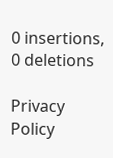0 insertions, 0 deletions

Privacy Policy